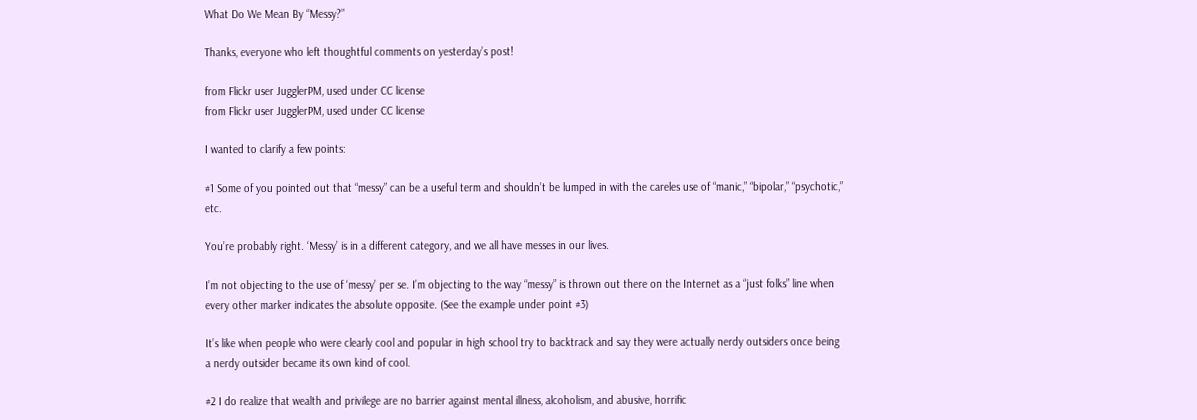What Do We Mean By “Messy?”

Thanks, everyone who left thoughtful comments on yesterday’s post!

from Flickr user JugglerPM, used under CC license
from Flickr user JugglerPM, used under CC license

I wanted to clarify a few points:

#1 Some of you pointed out that “messy” can be a useful term and shouldn’t be lumped in with the careles use of “manic,” “bipolar,” “psychotic,” etc.

You’re probably right. ‘Messy’ is in a different category, and we all have messes in our lives.

I’m not objecting to the use of ‘messy’ per se. I’m objecting to the way “messy” is thrown out there on the Internet as a “just folks” line when every other marker indicates the absolute opposite. (See the example under point #3)

It’s like when people who were clearly cool and popular in high school try to backtrack and say they were actually nerdy outsiders once being a nerdy outsider became its own kind of cool.

#2 I do realize that wealth and privilege are no barrier against mental illness, alcoholism, and abusive, horrific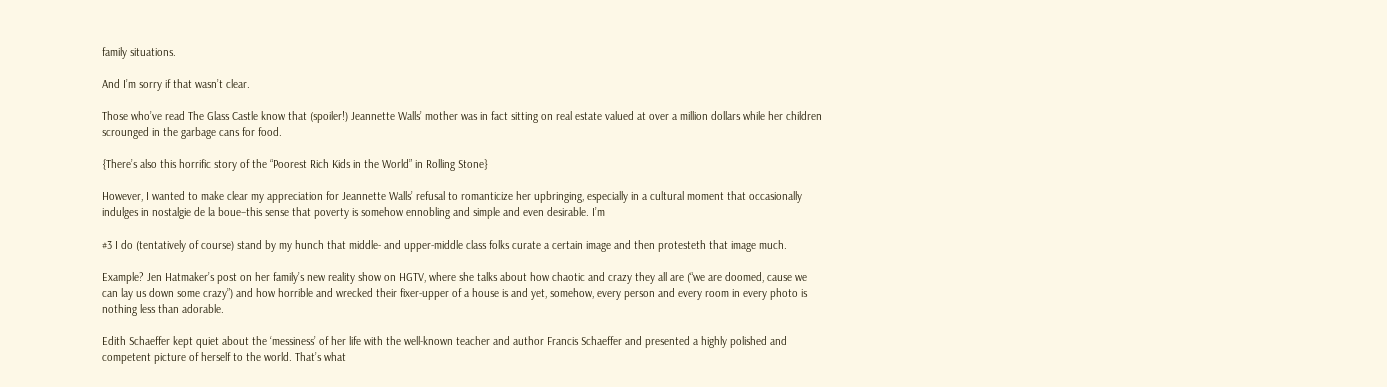family situations.

And I’m sorry if that wasn’t clear.

Those who’ve read The Glass Castle know that (spoiler!) Jeannette Walls’ mother was in fact sitting on real estate valued at over a million dollars while her children scrounged in the garbage cans for food.

{There’s also this horrific story of the “Poorest Rich Kids in the World” in Rolling Stone}

However, I wanted to make clear my appreciation for Jeannette Walls’ refusal to romanticize her upbringing, especially in a cultural moment that occasionally indulges in nostalgie de la boue–this sense that poverty is somehow ennobling and simple and even desirable. I’m

#3 I do (tentatively of course) stand by my hunch that middle- and upper-middle class folks curate a certain image and then protesteth that image much.

Example? Jen Hatmaker’s post on her family’s new reality show on HGTV, where she talks about how chaotic and crazy they all are (“we are doomed, cause we can lay us down some crazy”) and how horrible and wrecked their fixer-upper of a house is and yet, somehow, every person and every room in every photo is nothing less than adorable.

Edith Schaeffer kept quiet about the ‘messiness’ of her life with the well-known teacher and author Francis Schaeffer and presented a highly polished and competent picture of herself to the world. That’s what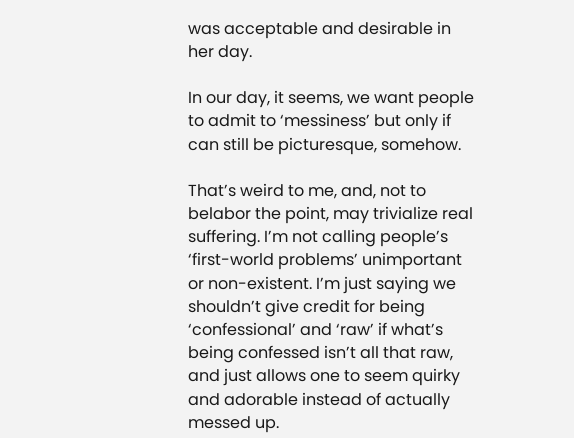was acceptable and desirable in her day.

In our day, it seems, we want people to admit to ‘messiness’ but only if can still be picturesque, somehow.

That’s weird to me, and, not to belabor the point, may trivialize real suffering. I’m not calling people’s ‘first-world problems’ unimportant or non-existent. I’m just saying we shouldn’t give credit for being ‘confessional’ and ‘raw’ if what’s being confessed isn’t all that raw, and just allows one to seem quirky and adorable instead of actually messed up.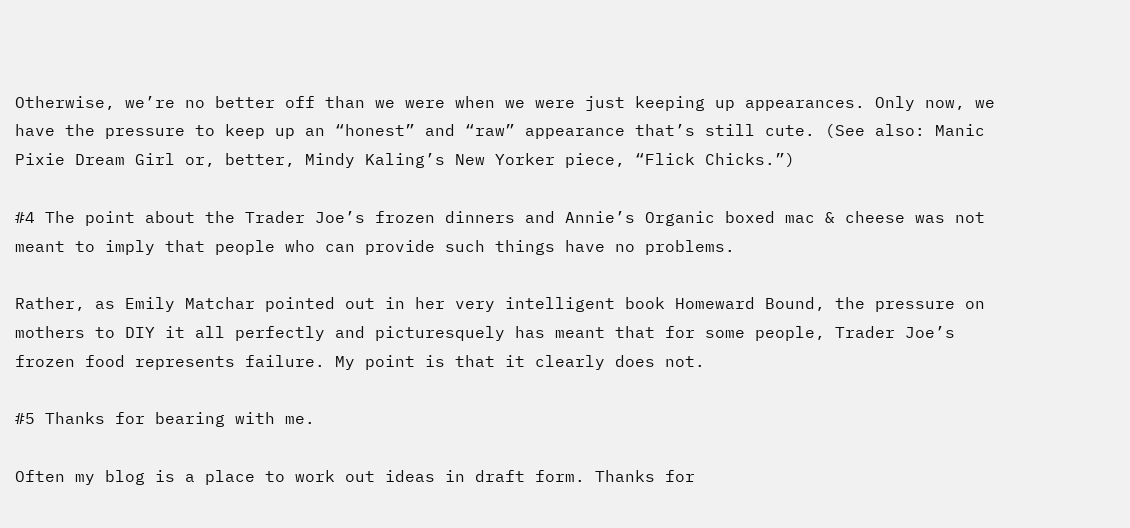Otherwise, we’re no better off than we were when we were just keeping up appearances. Only now, we have the pressure to keep up an “honest” and “raw” appearance that’s still cute. (See also: Manic Pixie Dream Girl or, better, Mindy Kaling’s New Yorker piece, “Flick Chicks.”)

#4 The point about the Trader Joe’s frozen dinners and Annie’s Organic boxed mac & cheese was not meant to imply that people who can provide such things have no problems.

Rather, as Emily Matchar pointed out in her very intelligent book Homeward Bound, the pressure on mothers to DIY it all perfectly and picturesquely has meant that for some people, Trader Joe’s frozen food represents failure. My point is that it clearly does not.

#5 Thanks for bearing with me.

Often my blog is a place to work out ideas in draft form. Thanks for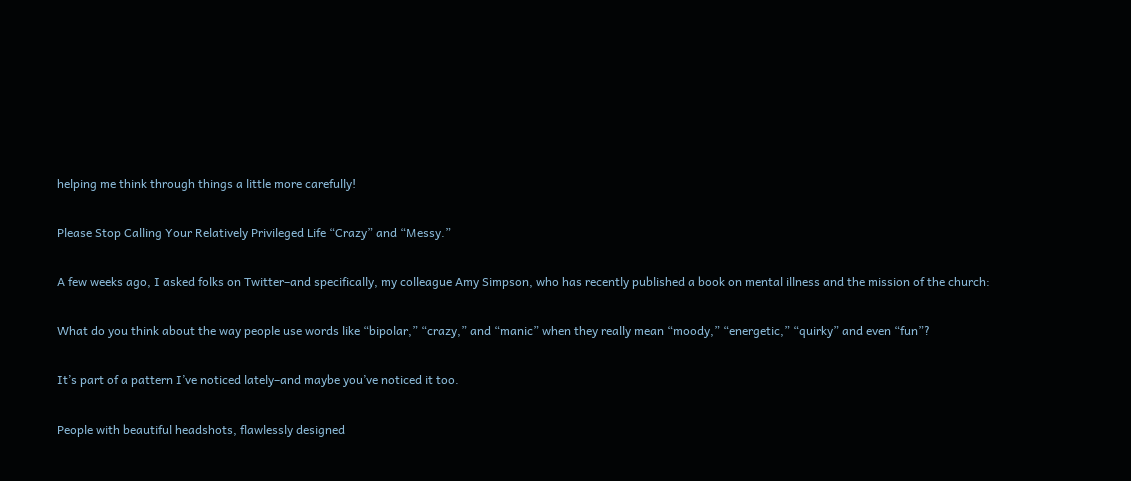helping me think through things a little more carefully!

Please Stop Calling Your Relatively Privileged Life “Crazy” and “Messy.”

A few weeks ago, I asked folks on Twitter–and specifically, my colleague Amy Simpson, who has recently published a book on mental illness and the mission of the church:

What do you think about the way people use words like “bipolar,” “crazy,” and “manic” when they really mean “moody,” “energetic,” “quirky” and even “fun”?

It’s part of a pattern I’ve noticed lately–and maybe you’ve noticed it too.

People with beautiful headshots, flawlessly designed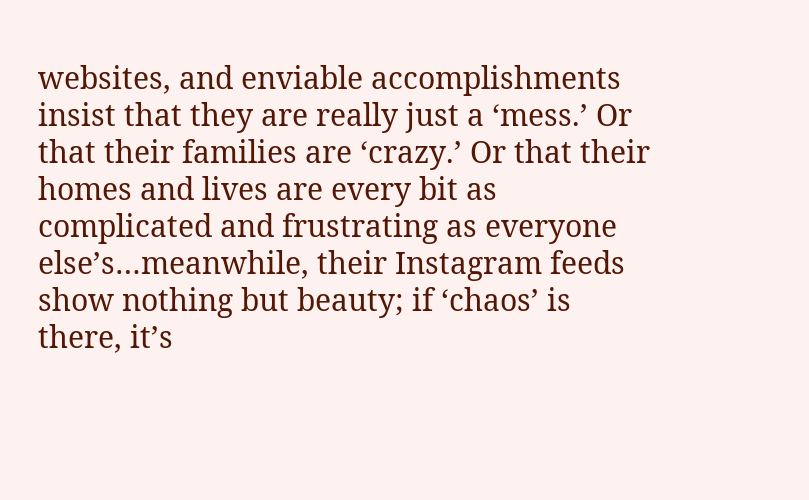websites, and enviable accomplishments insist that they are really just a ‘mess.’ Or that their families are ‘crazy.’ Or that their homes and lives are every bit as complicated and frustrating as everyone else’s…meanwhile, their Instagram feeds show nothing but beauty; if ‘chaos’ is there, it’s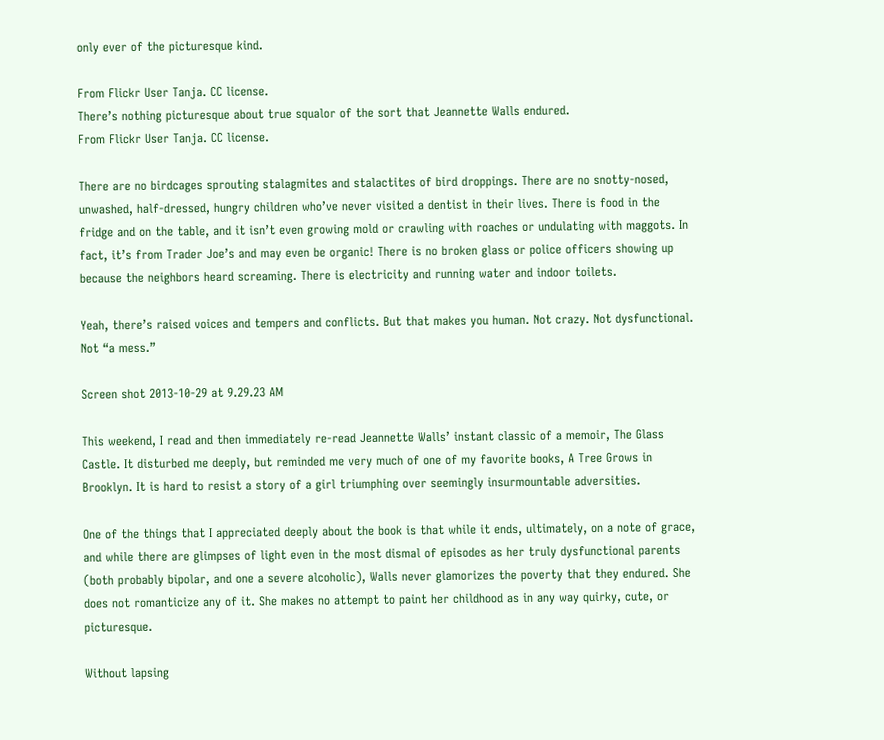only ever of the picturesque kind.

From Flickr User Tanja. CC license.
There’s nothing picturesque about true squalor of the sort that Jeannette Walls endured.                              From Flickr User Tanja. CC license.

There are no birdcages sprouting stalagmites and stalactites of bird droppings. There are no snotty-nosed, unwashed, half-dressed, hungry children who’ve never visited a dentist in their lives. There is food in the fridge and on the table, and it isn’t even growing mold or crawling with roaches or undulating with maggots. In fact, it’s from Trader Joe’s and may even be organic! There is no broken glass or police officers showing up because the neighbors heard screaming. There is electricity and running water and indoor toilets.

Yeah, there’s raised voices and tempers and conflicts. But that makes you human. Not crazy. Not dysfunctional. Not “a mess.”

Screen shot 2013-10-29 at 9.29.23 AM

This weekend, I read and then immediately re-read Jeannette Walls’ instant classic of a memoir, The Glass Castle. It disturbed me deeply, but reminded me very much of one of my favorite books, A Tree Grows in Brooklyn. It is hard to resist a story of a girl triumphing over seemingly insurmountable adversities.

One of the things that I appreciated deeply about the book is that while it ends, ultimately, on a note of grace, and while there are glimpses of light even in the most dismal of episodes as her truly dysfunctional parents (both probably bipolar, and one a severe alcoholic), Walls never glamorizes the poverty that they endured. She does not romanticize any of it. She makes no attempt to paint her childhood as in any way quirky, cute, or picturesque.

Without lapsing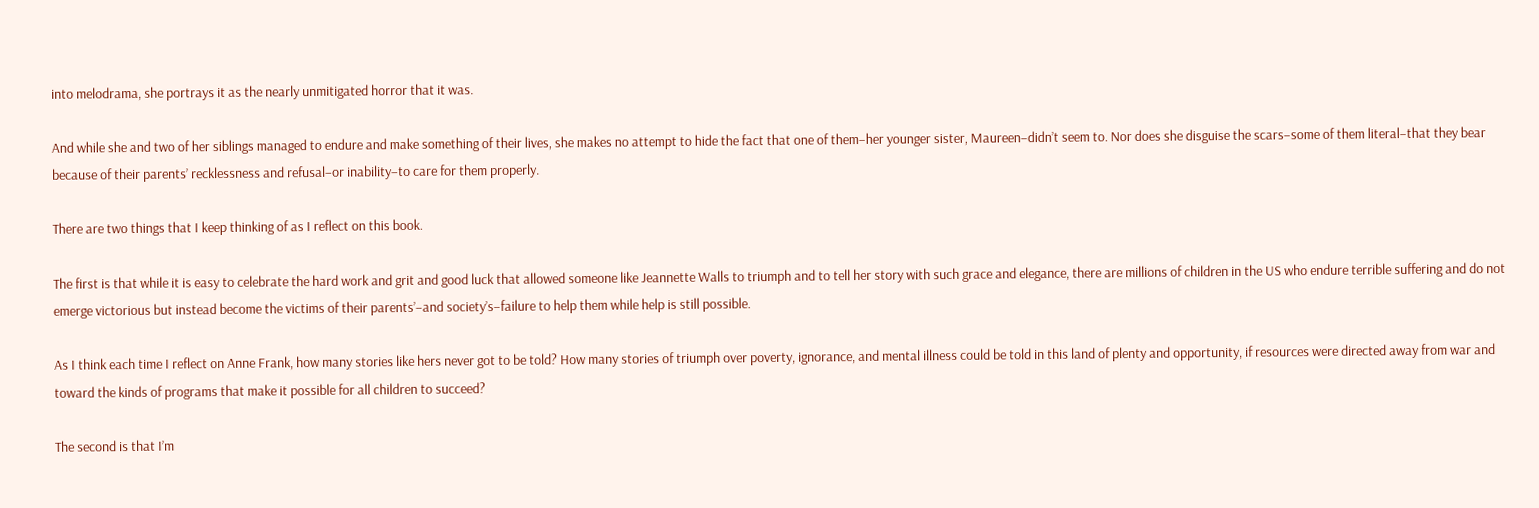into melodrama, she portrays it as the nearly unmitigated horror that it was.

And while she and two of her siblings managed to endure and make something of their lives, she makes no attempt to hide the fact that one of them–her younger sister, Maureen–didn’t seem to. Nor does she disguise the scars–some of them literal–that they bear because of their parents’ recklessness and refusal–or inability–to care for them properly.

There are two things that I keep thinking of as I reflect on this book.

The first is that while it is easy to celebrate the hard work and grit and good luck that allowed someone like Jeannette Walls to triumph and to tell her story with such grace and elegance, there are millions of children in the US who endure terrible suffering and do not emerge victorious but instead become the victims of their parents’–and society’s–failure to help them while help is still possible.

As I think each time I reflect on Anne Frank, how many stories like hers never got to be told? How many stories of triumph over poverty, ignorance, and mental illness could be told in this land of plenty and opportunity, if resources were directed away from war and toward the kinds of programs that make it possible for all children to succeed?

The second is that I’m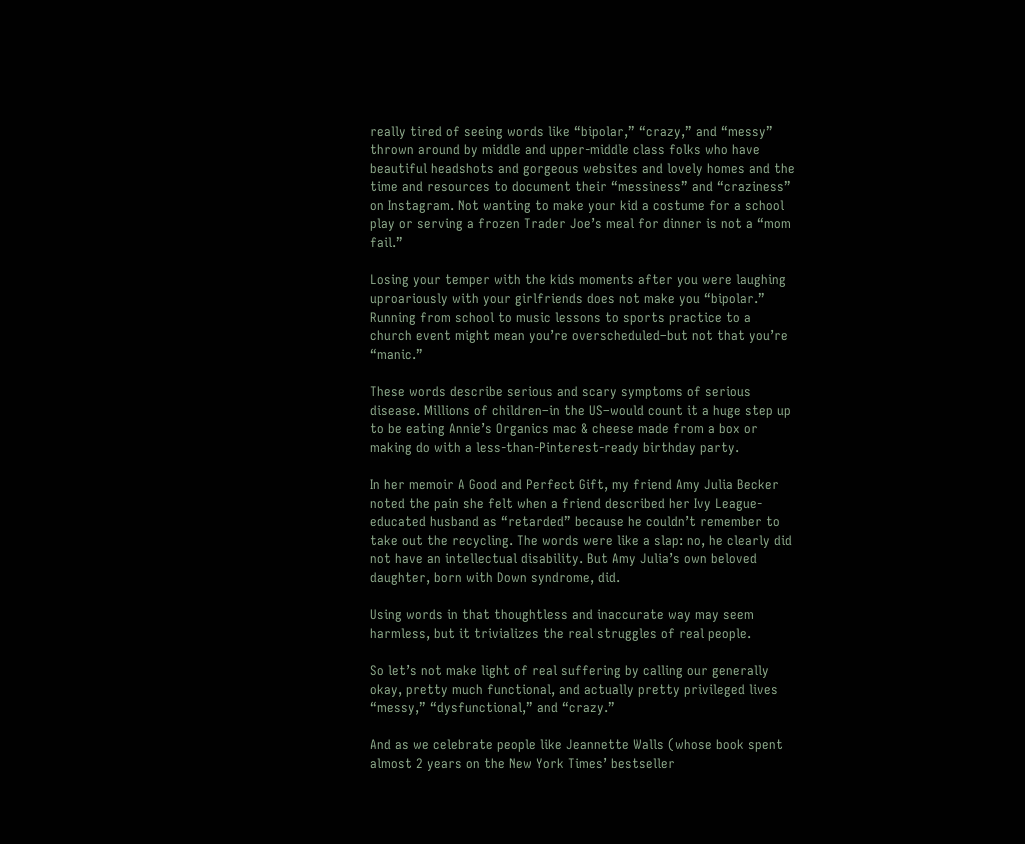really tired of seeing words like “bipolar,” “crazy,” and “messy” thrown around by middle and upper-middle class folks who have beautiful headshots and gorgeous websites and lovely homes and the time and resources to document their “messiness” and “craziness” on Instagram. Not wanting to make your kid a costume for a school play or serving a frozen Trader Joe’s meal for dinner is not a “mom fail.”

Losing your temper with the kids moments after you were laughing uproariously with your girlfriends does not make you “bipolar.” Running from school to music lessons to sports practice to a church event might mean you’re overscheduled–but not that you’re “manic.”

These words describe serious and scary symptoms of serious disease. Millions of children–in the US–would count it a huge step up to be eating Annie’s Organics mac & cheese made from a box or making do with a less-than-Pinterest-ready birthday party.

In her memoir A Good and Perfect Gift, my friend Amy Julia Becker noted the pain she felt when a friend described her Ivy League-educated husband as “retarded” because he couldn’t remember to take out the recycling. The words were like a slap: no, he clearly did not have an intellectual disability. But Amy Julia’s own beloved daughter, born with Down syndrome, did.

Using words in that thoughtless and inaccurate way may seem harmless, but it trivializes the real struggles of real people.

So let’s not make light of real suffering by calling our generally okay, pretty much functional, and actually pretty privileged lives “messy,” “dysfunctional,” and “crazy.”

And as we celebrate people like Jeannette Walls (whose book spent almost 2 years on the New York Times’ bestseller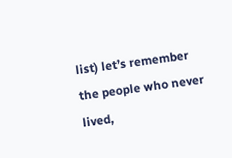list) let’s remember the people who never lived,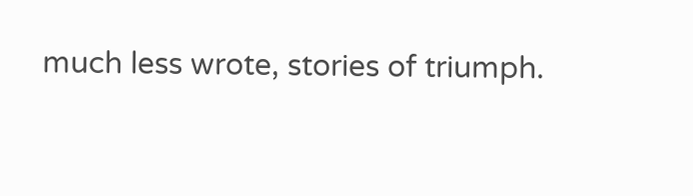much less wrote, stories of triumph.